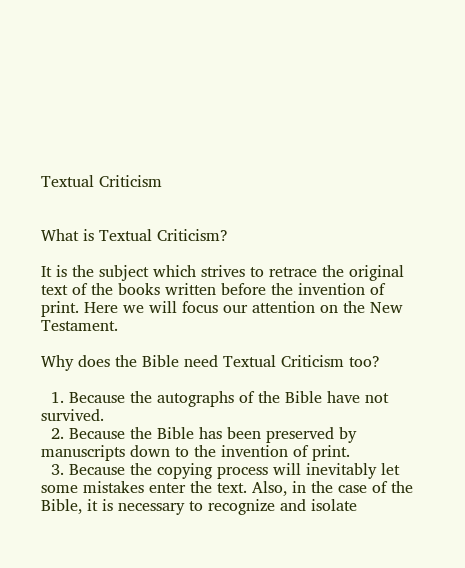Textual Criticism


What is Textual Criticism?

It is the subject which strives to retrace the original text of the books written before the invention of print. Here we will focus our attention on the New Testament.

Why does the Bible need Textual Criticism too?

  1. Because the autographs of the Bible have not survived.
  2. Because the Bible has been preserved by manuscripts down to the invention of print.
  3. Because the copying process will inevitably let some mistakes enter the text. Also, in the case of the Bible, it is necessary to recognize and isolate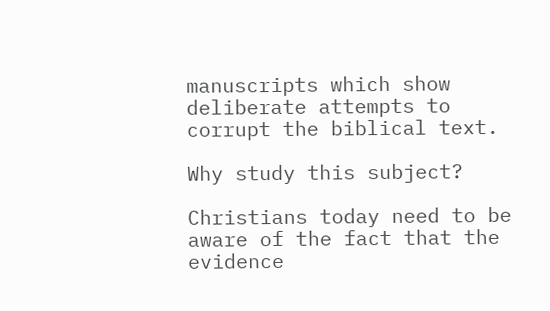manuscripts which show deliberate attempts to corrupt the biblical text.

Why study this subject?

Christians today need to be aware of the fact that the evidence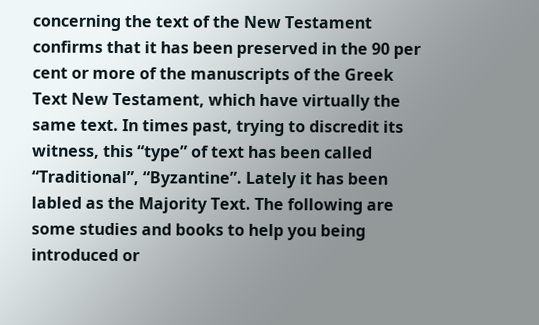concerning the text of the New Testament confirms that it has been preserved in the 90 per cent or more of the manuscripts of the Greek Text New Testament, which have virtually the same text. In times past, trying to discredit its witness, this “type” of text has been called “Traditional”, “Byzantine”. Lately it has been labled as the Majority Text. The following are some studies and books to help you being introduced or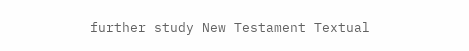further study New Testament Textual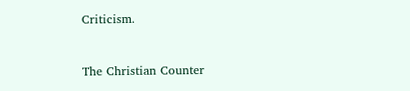Criticism.



The Christian Counter